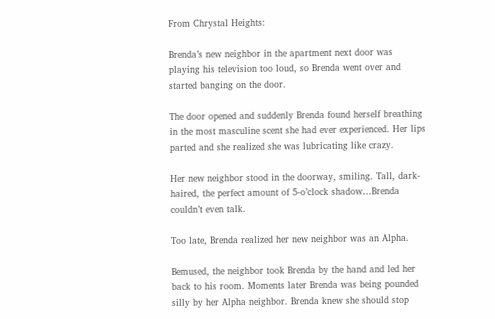From Chrystal Heights:

Brenda’s new neighbor in the apartment next door was playing his television too loud, so Brenda went over and started banging on the door.

The door opened and suddenly Brenda found herself breathing in the most masculine scent she had ever experienced. Her lips parted and she realized she was lubricating like crazy.

Her new neighbor stood in the doorway, smiling. Tall, dark-haired, the perfect amount of 5-o’clock shadow…Brenda couldn’t even talk.

Too late, Brenda realized her new neighbor was an Alpha.

Bemused, the neighbor took Brenda by the hand and led her back to his room. Moments later Brenda was being pounded silly by her Alpha neighbor. Brenda knew she should stop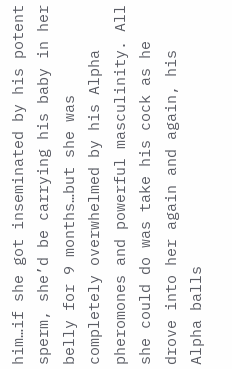him…if she got inseminated by his potent sperm, she’d be carrying his baby in her belly for 9 months…but she was completely overwhelmed by his Alpha pheromones and powerful masculinity. All she could do was take his cock as he drove into her again and again, his Alpha balls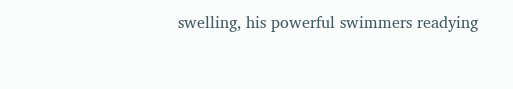swelling, his powerful swimmers readying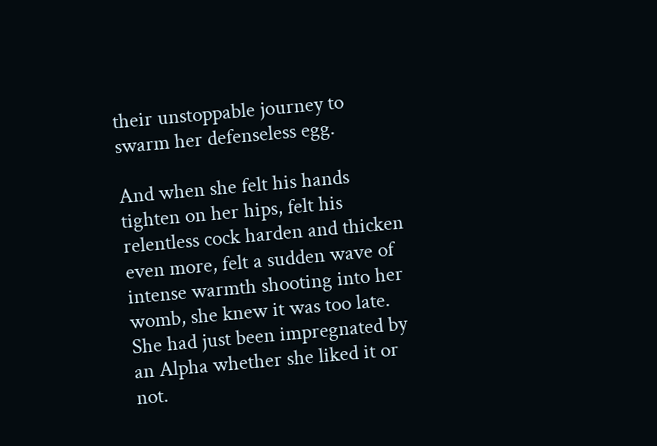their unstoppable journey to swarm her defenseless egg.

And when she felt his hands tighten on her hips, felt his relentless cock harden and thicken even more, felt a sudden wave of intense warmth shooting into her womb, she knew it was too late. She had just been impregnated by an Alpha whether she liked it or not.